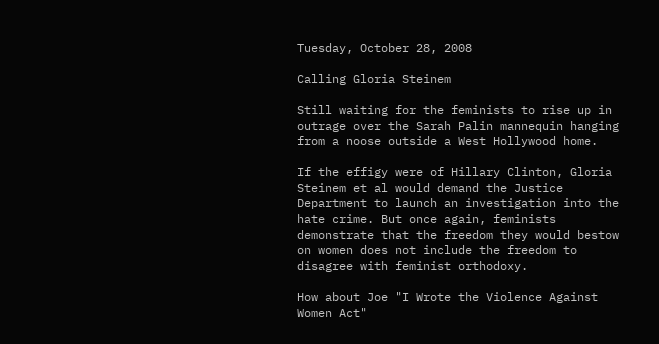Tuesday, October 28, 2008

Calling Gloria Steinem

Still waiting for the feminists to rise up in outrage over the Sarah Palin mannequin hanging from a noose outside a West Hollywood home.

If the effigy were of Hillary Clinton, Gloria Steinem et al would demand the Justice Department to launch an investigation into the hate crime. But once again, feminists demonstrate that the freedom they would bestow on women does not include the freedom to disagree with feminist orthodoxy.

How about Joe "I Wrote the Violence Against Women Act"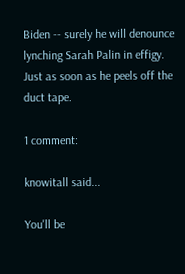Biden -- surely he will denounce lynching Sarah Palin in effigy. Just as soon as he peels off the duct tape.

1 comment:

knowitall said...

You'll be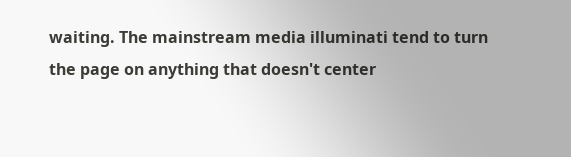waiting. The mainstream media illuminati tend to turn the page on anything that doesn't center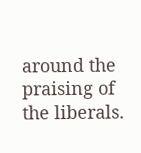around the praising of the liberals.